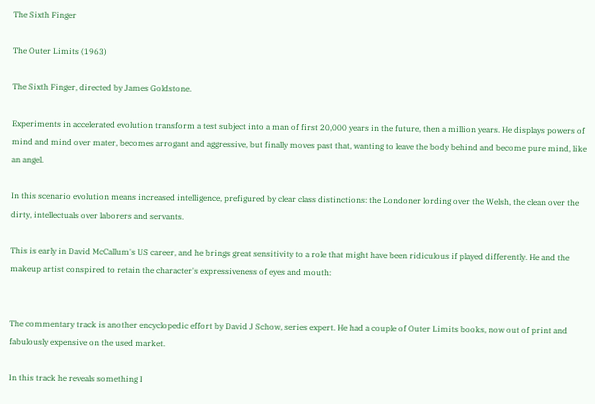The Sixth Finger

The Outer Limits (1963)

The Sixth Finger, directed by James Goldstone.

Experiments in accelerated evolution transform a test subject into a man of first 20,000 years in the future, then a million years. He displays powers of mind and mind over mater, becomes arrogant and aggressive, but finally moves past that, wanting to leave the body behind and become pure mind, like an angel.

In this scenario evolution means increased intelligence, prefigured by clear class distinctions: the Londoner lording over the Welsh, the clean over the dirty, intellectuals over laborers and servants.

This is early in David McCallum's US career, and he brings great sensitivity to a role that might have been ridiculous if played differently. He and the makeup artist conspired to retain the character's expressiveness of eyes and mouth:


The commentary track is another encyclopedic effort by David J Schow, series expert. He had a couple of Outer Limits books, now out of print and fabulously expensive on the used market.

In this track he reveals something I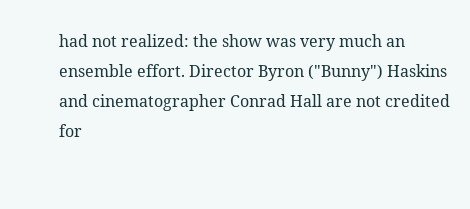had not realized: the show was very much an ensemble effort. Director Byron ("Bunny") Haskins and cinematographer Conrad Hall are not credited for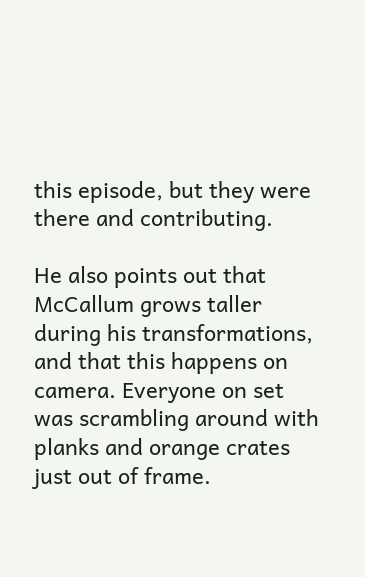this episode, but they were there and contributing.

He also points out that McCallum grows taller during his transformations, and that this happens on camera. Everyone on set was scrambling around with planks and orange crates just out of frame.